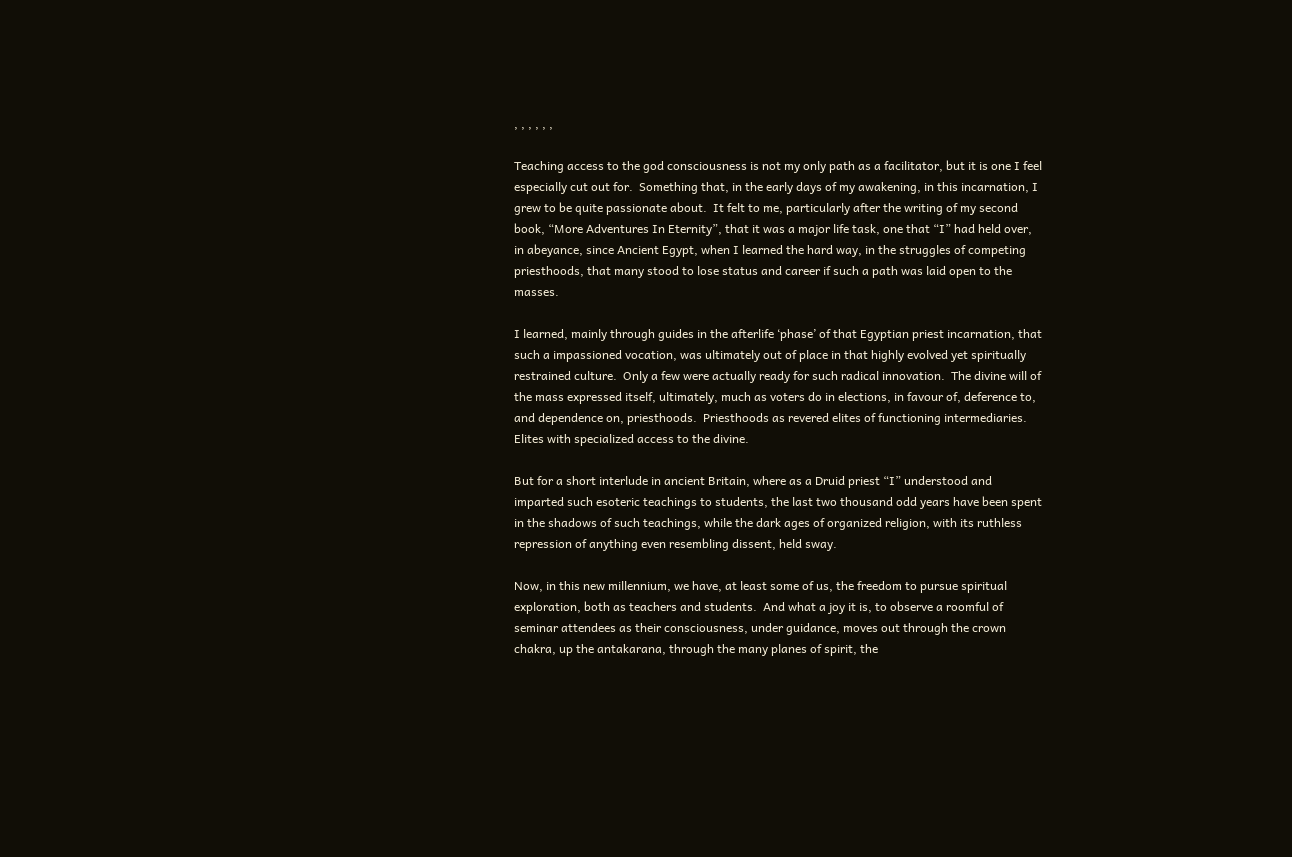, , , , , ,

Teaching access to the god consciousness is not my only path as a facilitator, but it is one I feel especially cut out for.  Something that, in the early days of my awakening, in this incarnation, I grew to be quite passionate about.  It felt to me, particularly after the writing of my second book, “More Adventures In Eternity”, that it was a major life task, one that “I” had held over, in abeyance, since Ancient Egypt, when I learned the hard way, in the struggles of competing priesthoods, that many stood to lose status and career if such a path was laid open to the masses.

I learned, mainly through guides in the afterlife ‘phase’ of that Egyptian priest incarnation, that such a impassioned vocation, was ultimately out of place in that highly evolved yet spiritually restrained culture.  Only a few were actually ready for such radical innovation.  The divine will of the mass expressed itself, ultimately, much as voters do in elections, in favour of, deference to, and dependence on, priesthoods.  Priesthoods as revered elites of functioning intermediaries.  Elites with specialized access to the divine.

But for a short interlude in ancient Britain, where as a Druid priest “I” understood and imparted such esoteric teachings to students, the last two thousand odd years have been spent in the shadows of such teachings, while the dark ages of organized religion, with its ruthless repression of anything even resembling dissent, held sway.

Now, in this new millennium, we have, at least some of us, the freedom to pursue spiritual exploration, both as teachers and students.  And what a joy it is, to observe a roomful of seminar attendees as their consciousness, under guidance, moves out through the crown chakra, up the antakarana, through the many planes of spirit, the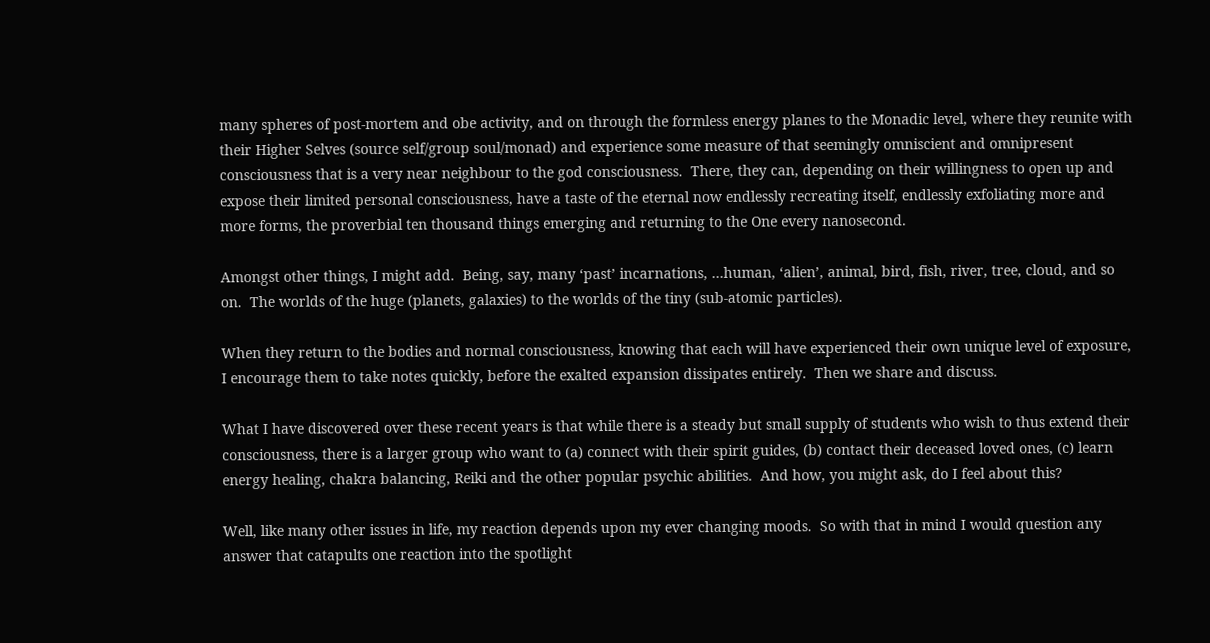many spheres of post-mortem and obe activity, and on through the formless energy planes to the Monadic level, where they reunite with their Higher Selves (source self/group soul/monad) and experience some measure of that seemingly omniscient and omnipresent consciousness that is a very near neighbour to the god consciousness.  There, they can, depending on their willingness to open up and expose their limited personal consciousness, have a taste of the eternal now endlessly recreating itself, endlessly exfoliating more and more forms, the proverbial ten thousand things emerging and returning to the One every nanosecond.

Amongst other things, I might add.  Being, say, many ‘past’ incarnations, …human, ‘alien’, animal, bird, fish, river, tree, cloud, and so on.  The worlds of the huge (planets, galaxies) to the worlds of the tiny (sub-atomic particles).

When they return to the bodies and normal consciousness, knowing that each will have experienced their own unique level of exposure, I encourage them to take notes quickly, before the exalted expansion dissipates entirely.  Then we share and discuss.

What I have discovered over these recent years is that while there is a steady but small supply of students who wish to thus extend their consciousness, there is a larger group who want to (a) connect with their spirit guides, (b) contact their deceased loved ones, (c) learn energy healing, chakra balancing, Reiki and the other popular psychic abilities.  And how, you might ask, do I feel about this?

Well, like many other issues in life, my reaction depends upon my ever changing moods.  So with that in mind I would question any answer that catapults one reaction into the spotlight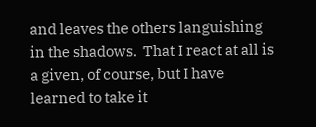and leaves the others languishing in the shadows.  That I react at all is a given, of course, but I have learned to take it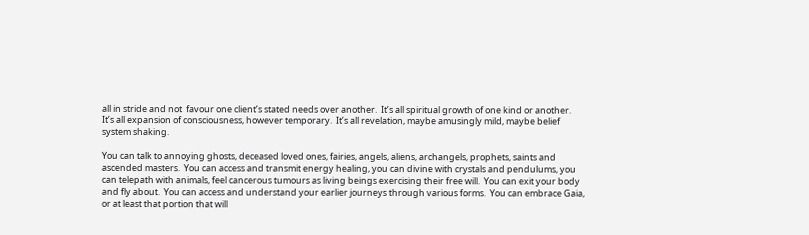all in stride and not  favour one client’s stated needs over another.  It’s all spiritual growth of one kind or another.  It’s all expansion of consciousness, however temporary.  It’s all revelation, maybe amusingly mild, maybe belief system shaking.

You can talk to annoying ghosts, deceased loved ones, fairies, angels, aliens, archangels, prophets, saints and ascended masters.  You can access and transmit energy healing, you can divine with crystals and pendulums, you can telepath with animals, feel cancerous tumours as living beings exercising their free will.  You can exit your body and fly about.  You can access and understand your earlier journeys through various forms.  You can embrace Gaia, or at least that portion that will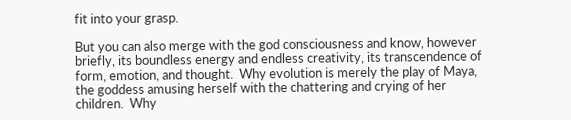fit into your grasp.

But you can also merge with the god consciousness and know, however briefly, its boundless energy and endless creativity, its transcendence of form, emotion, and thought.  Why evolution is merely the play of Maya, the goddess amusing herself with the chattering and crying of her children.  Why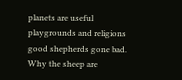planets are useful playgrounds and religions good shepherds gone bad.  Why the sheep are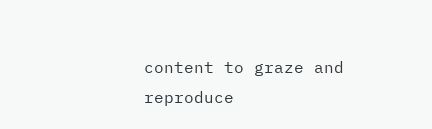content to graze and reproduce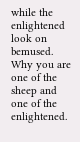while the enlightened look on bemused.  Why you are one of the sheep and one of the enlightened.